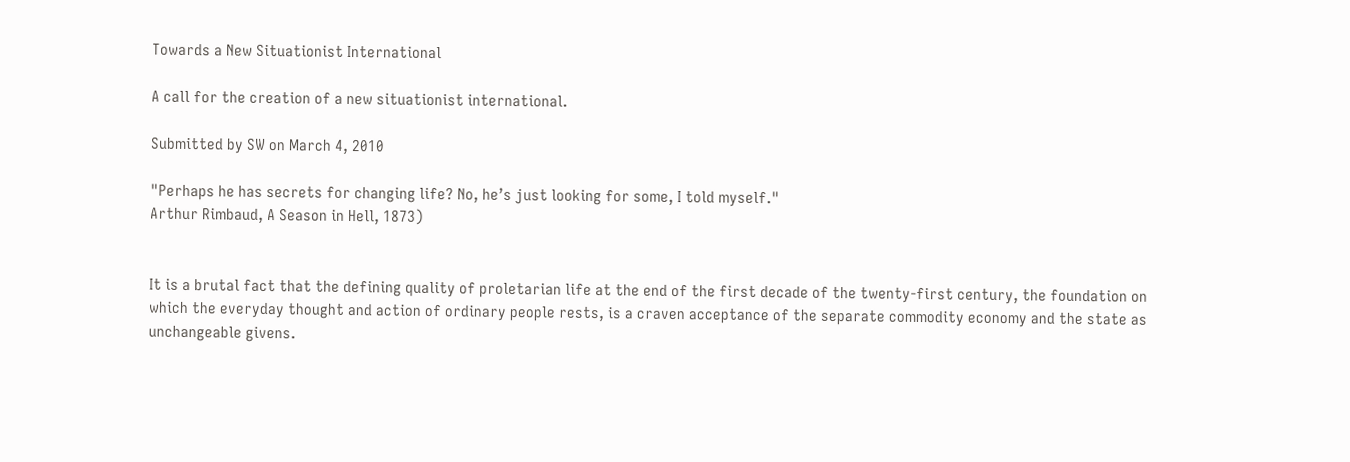Towards a New Situationist International

A call for the creation of a new situationist international.

Submitted by SW on March 4, 2010

"Perhaps he has secrets for changing life? No, he’s just looking for some, I told myself."
Arthur Rimbaud, A Season in Hell, 1873)


It is a brutal fact that the defining quality of proletarian life at the end of the first decade of the twenty-first century, the foundation on which the everyday thought and action of ordinary people rests, is a craven acceptance of the separate commodity economy and the state as unchangeable givens.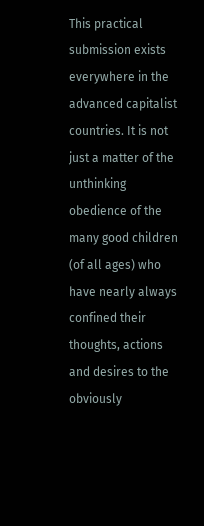This practical submission exists everywhere in the advanced capitalist countries. It is not just a matter of the unthinking obedience of the many good children (of all ages) who have nearly always confined their thoughts, actions and desires to the obviously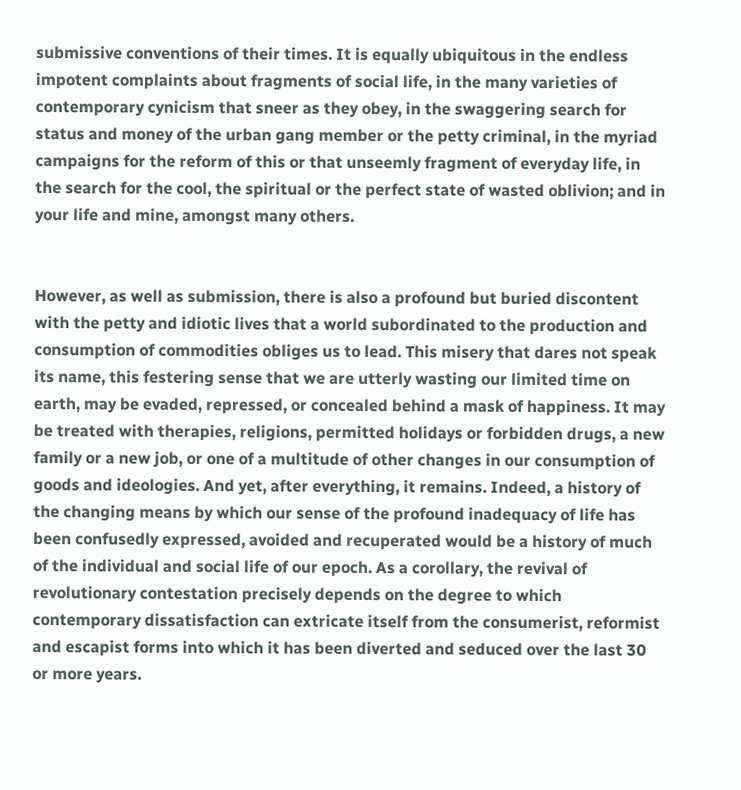submissive conventions of their times. It is equally ubiquitous in the endless impotent complaints about fragments of social life, in the many varieties of contemporary cynicism that sneer as they obey, in the swaggering search for status and money of the urban gang member or the petty criminal, in the myriad campaigns for the reform of this or that unseemly fragment of everyday life, in the search for the cool, the spiritual or the perfect state of wasted oblivion; and in your life and mine, amongst many others.


However, as well as submission, there is also a profound but buried discontent with the petty and idiotic lives that a world subordinated to the production and consumption of commodities obliges us to lead. This misery that dares not speak its name, this festering sense that we are utterly wasting our limited time on earth, may be evaded, repressed, or concealed behind a mask of happiness. It may be treated with therapies, religions, permitted holidays or forbidden drugs, a new family or a new job, or one of a multitude of other changes in our consumption of goods and ideologies. And yet, after everything, it remains. Indeed, a history of the changing means by which our sense of the profound inadequacy of life has been confusedly expressed, avoided and recuperated would be a history of much of the individual and social life of our epoch. As a corollary, the revival of revolutionary contestation precisely depends on the degree to which contemporary dissatisfaction can extricate itself from the consumerist, reformist and escapist forms into which it has been diverted and seduced over the last 30 or more years.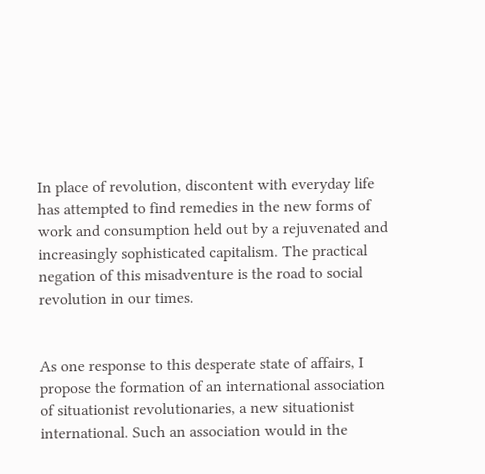In place of revolution, discontent with everyday life has attempted to find remedies in the new forms of work and consumption held out by a rejuvenated and increasingly sophisticated capitalism. The practical negation of this misadventure is the road to social revolution in our times.


As one response to this desperate state of affairs, I propose the formation of an international association of situationist revolutionaries, a new situationist international. Such an association would in the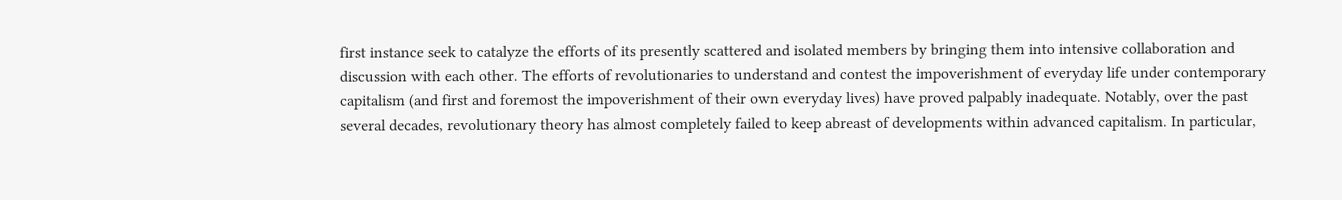first instance seek to catalyze the efforts of its presently scattered and isolated members by bringing them into intensive collaboration and discussion with each other. The efforts of revolutionaries to understand and contest the impoverishment of everyday life under contemporary capitalism (and first and foremost the impoverishment of their own everyday lives) have proved palpably inadequate. Notably, over the past several decades, revolutionary theory has almost completely failed to keep abreast of developments within advanced capitalism. In particular,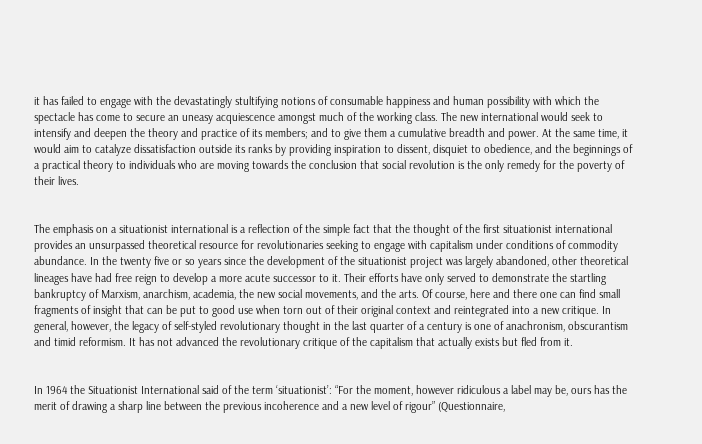it has failed to engage with the devastatingly stultifying notions of consumable happiness and human possibility with which the spectacle has come to secure an uneasy acquiescence amongst much of the working class. The new international would seek to intensify and deepen the theory and practice of its members; and to give them a cumulative breadth and power. At the same time, it would aim to catalyze dissatisfaction outside its ranks by providing inspiration to dissent, disquiet to obedience, and the beginnings of a practical theory to individuals who are moving towards the conclusion that social revolution is the only remedy for the poverty of their lives.


The emphasis on a situationist international is a reflection of the simple fact that the thought of the first situationist international provides an unsurpassed theoretical resource for revolutionaries seeking to engage with capitalism under conditions of commodity abundance. In the twenty five or so years since the development of the situationist project was largely abandoned, other theoretical lineages have had free reign to develop a more acute successor to it. Their efforts have only served to demonstrate the startling bankruptcy of Marxism, anarchism, academia, the new social movements, and the arts. Of course, here and there one can find small fragments of insight that can be put to good use when torn out of their original context and reintegrated into a new critique. In general, however, the legacy of self-styled revolutionary thought in the last quarter of a century is one of anachronism, obscurantism and timid reformism. It has not advanced the revolutionary critique of the capitalism that actually exists but fled from it.


In 1964 the Situationist International said of the term ‘situationist’: “For the moment, however ridiculous a label may be, ours has the merit of drawing a sharp line between the previous incoherence and a new level of rigour” (Questionnaire,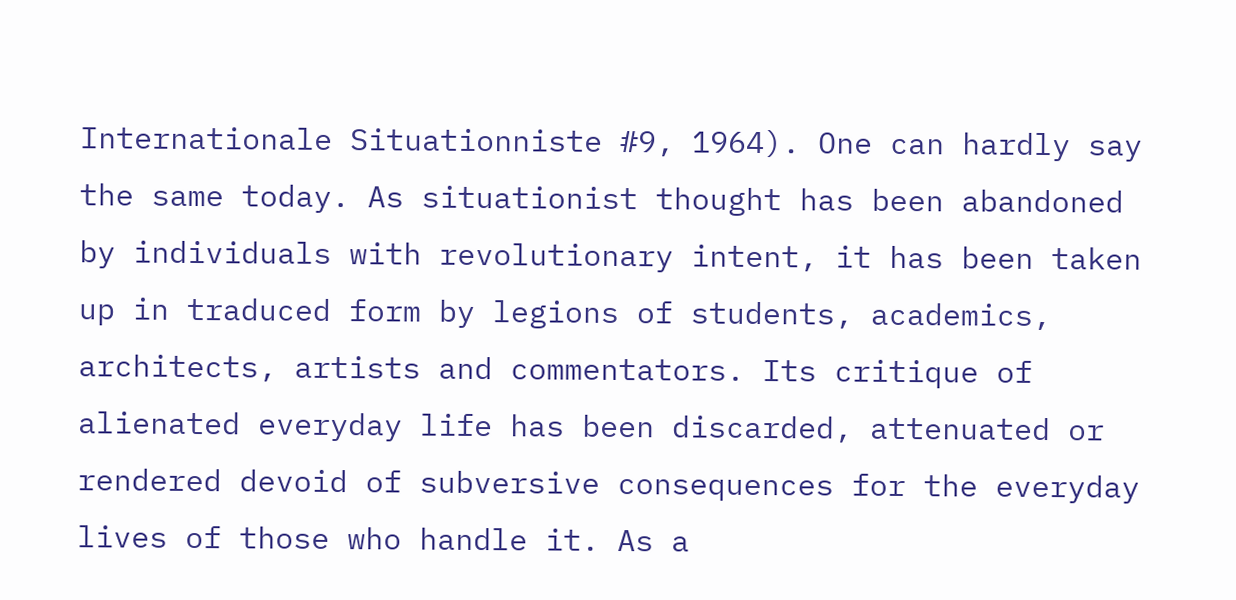Internationale Situationniste #9, 1964). One can hardly say the same today. As situationist thought has been abandoned by individuals with revolutionary intent, it has been taken up in traduced form by legions of students, academics, architects, artists and commentators. Its critique of alienated everyday life has been discarded, attenuated or rendered devoid of subversive consequences for the everyday lives of those who handle it. As a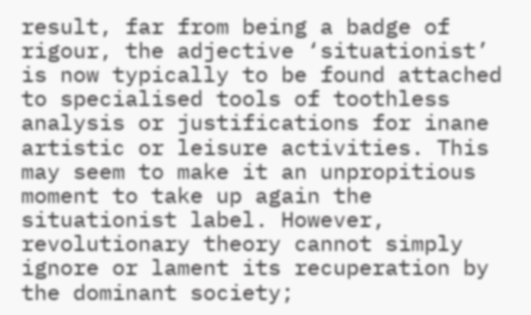result, far from being a badge of rigour, the adjective ‘situationist’ is now typically to be found attached to specialised tools of toothless analysis or justifications for inane artistic or leisure activities. This may seem to make it an unpropitious moment to take up again the situationist label. However, revolutionary theory cannot simply ignore or lament its recuperation by the dominant society;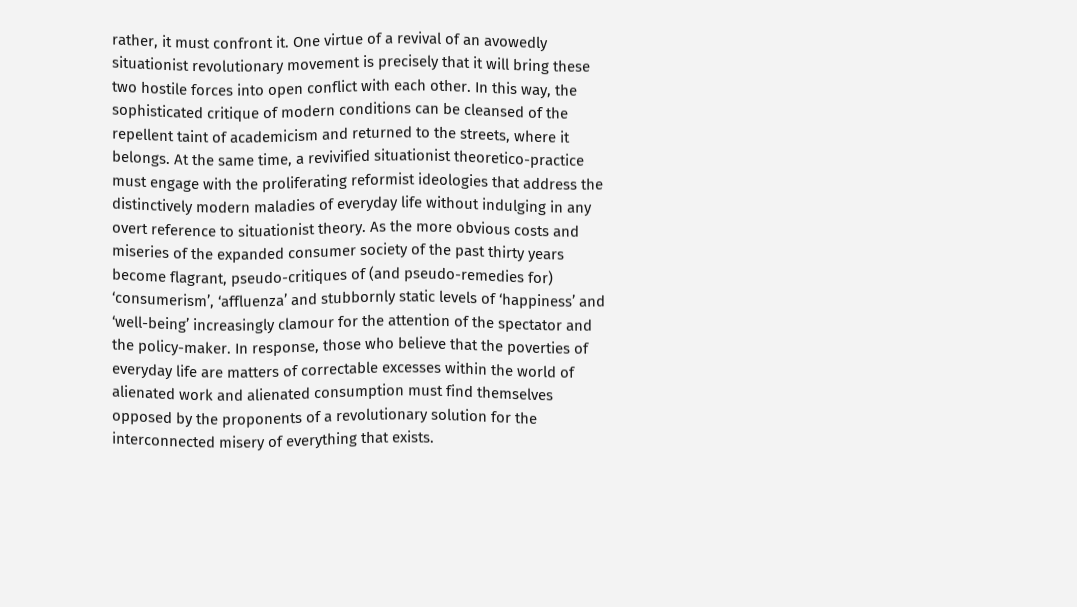rather, it must confront it. One virtue of a revival of an avowedly situationist revolutionary movement is precisely that it will bring these two hostile forces into open conflict with each other. In this way, the sophisticated critique of modern conditions can be cleansed of the repellent taint of academicism and returned to the streets, where it belongs. At the same time, a revivified situationist theoretico-practice must engage with the proliferating reformist ideologies that address the distinctively modern maladies of everyday life without indulging in any overt reference to situationist theory. As the more obvious costs and miseries of the expanded consumer society of the past thirty years become flagrant, pseudo-critiques of (and pseudo-remedies for) ‘consumerism’, ‘affluenza’ and stubbornly static levels of ‘happiness’ and ‘well-being’ increasingly clamour for the attention of the spectator and the policy-maker. In response, those who believe that the poverties of everyday life are matters of correctable excesses within the world of alienated work and alienated consumption must find themselves opposed by the proponents of a revolutionary solution for the interconnected misery of everything that exists.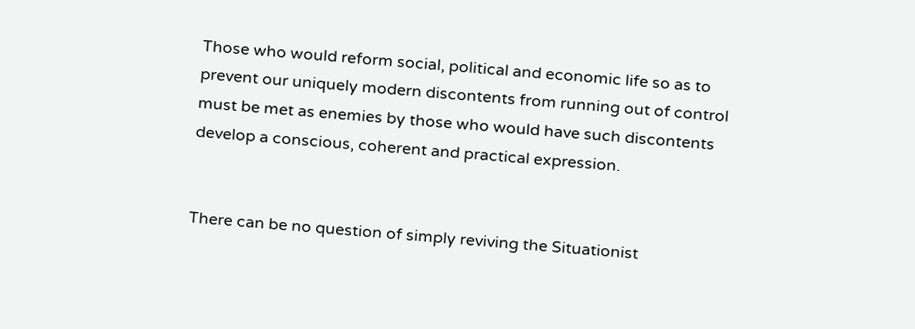Those who would reform social, political and economic life so as to prevent our uniquely modern discontents from running out of control must be met as enemies by those who would have such discontents develop a conscious, coherent and practical expression.


There can be no question of simply reviving the Situationist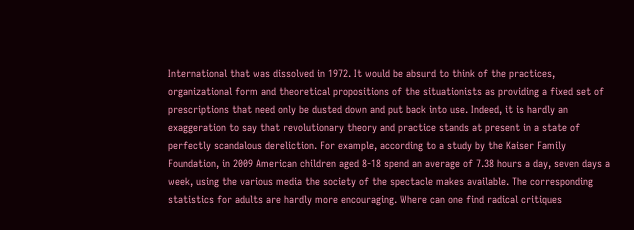International that was dissolved in 1972. It would be absurd to think of the practices, organizational form and theoretical propositions of the situationists as providing a fixed set of prescriptions that need only be dusted down and put back into use. Indeed, it is hardly an exaggeration to say that revolutionary theory and practice stands at present in a state of perfectly scandalous dereliction. For example, according to a study by the Kaiser Family Foundation, in 2009 American children aged 8-18 spend an average of 7.38 hours a day, seven days a week, using the various media the society of the spectacle makes available. The corresponding statistics for adults are hardly more encouraging. Where can one find radical critiques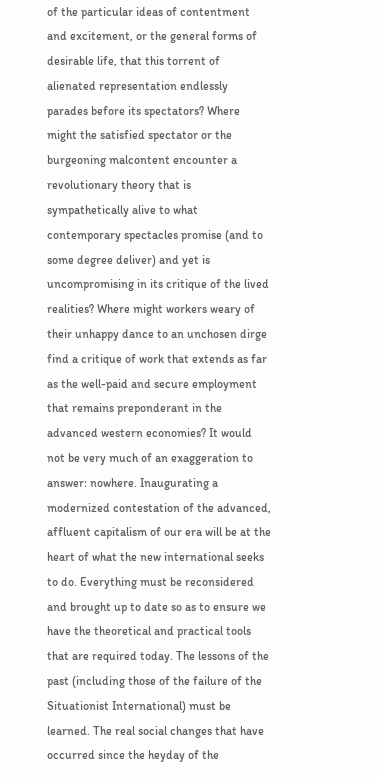of the particular ideas of contentment and excitement, or the general forms of desirable life, that this torrent of alienated representation endlessly parades before its spectators? Where might the satisfied spectator or the burgeoning malcontent encounter a revolutionary theory that is sympathetically alive to what contemporary spectacles promise (and to some degree deliver) and yet is uncompromising in its critique of the lived realities? Where might workers weary of their unhappy dance to an unchosen dirge find a critique of work that extends as far as the well-paid and secure employment that remains preponderant in the advanced western economies? It would not be very much of an exaggeration to answer: nowhere. Inaugurating a modernized contestation of the advanced, affluent capitalism of our era will be at the heart of what the new international seeks to do. Everything must be reconsidered and brought up to date so as to ensure we have the theoretical and practical tools that are required today. The lessons of the past (including those of the failure of the Situationist International) must be learned. The real social changes that have occurred since the heyday of the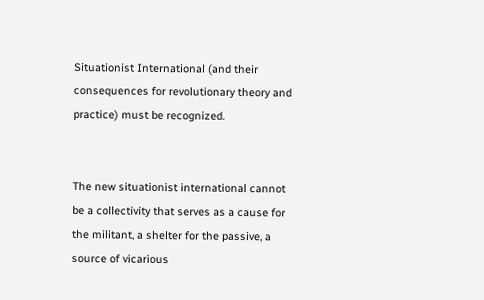Situationist International (and their consequences for revolutionary theory and practice) must be recognized.


The new situationist international cannot be a collectivity that serves as a cause for the militant, a shelter for the passive, a source of vicarious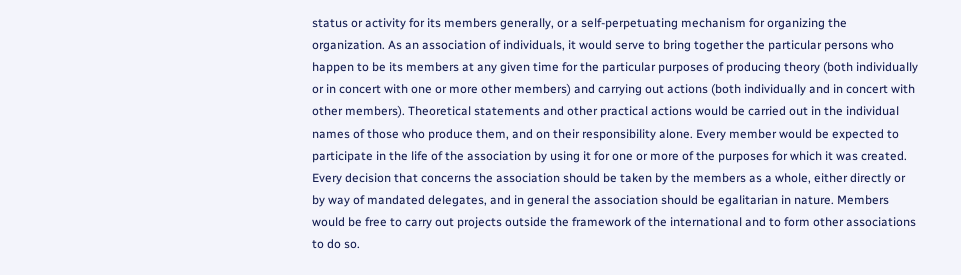status or activity for its members generally, or a self-perpetuating mechanism for organizing the organization. As an association of individuals, it would serve to bring together the particular persons who happen to be its members at any given time for the particular purposes of producing theory (both individually or in concert with one or more other members) and carrying out actions (both individually and in concert with other members). Theoretical statements and other practical actions would be carried out in the individual names of those who produce them, and on their responsibility alone. Every member would be expected to participate in the life of the association by using it for one or more of the purposes for which it was created. Every decision that concerns the association should be taken by the members as a whole, either directly or by way of mandated delegates, and in general the association should be egalitarian in nature. Members would be free to carry out projects outside the framework of the international and to form other associations to do so.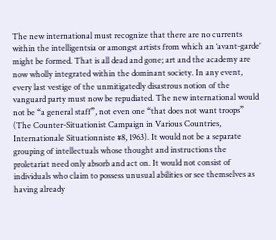The new international must recognize that there are no currents within the intelligentsia or amongst artists from which an ‘avant-garde’ might be formed. That is all dead and gone; art and the academy are now wholly integrated within the dominant society. In any event, every last vestige of the unmitigatedly disastrous notion of the vanguard party must now be repudiated. The new international would not be “a general staff”, not even one “that does not want troops” (The Counter-Situationist Campaign in Various Countries, Internationale Situationniste #8, 1963). It would not be a separate grouping of intellectuals whose thought and instructions the proletariat need only absorb and act on. It would not consist of individuals who claim to possess unusual abilities or see themselves as having already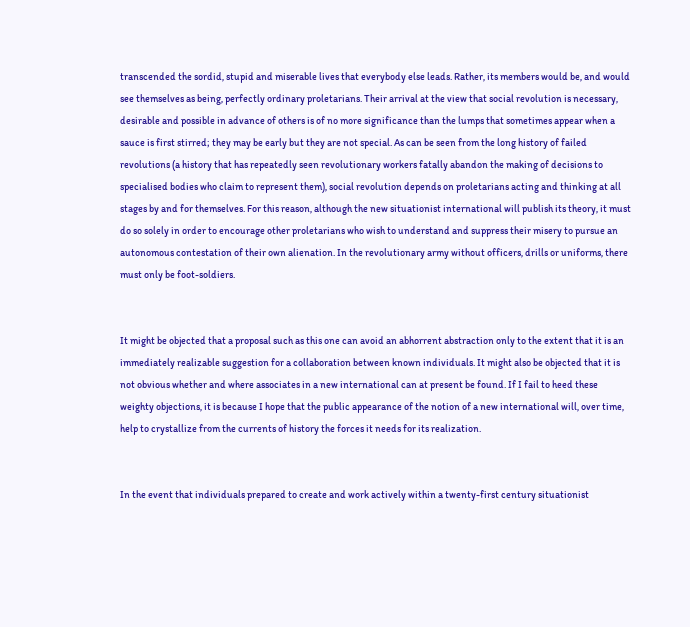transcended the sordid, stupid and miserable lives that everybody else leads. Rather, its members would be, and would see themselves as being, perfectly ordinary proletarians. Their arrival at the view that social revolution is necessary, desirable and possible in advance of others is of no more significance than the lumps that sometimes appear when a sauce is first stirred; they may be early but they are not special. As can be seen from the long history of failed revolutions (a history that has repeatedly seen revolutionary workers fatally abandon the making of decisions to specialised bodies who claim to represent them), social revolution depends on proletarians acting and thinking at all stages by and for themselves. For this reason, although the new situationist international will publish its theory, it must do so solely in order to encourage other proletarians who wish to understand and suppress their misery to pursue an autonomous contestation of their own alienation. In the revolutionary army without officers, drills or uniforms, there must only be foot-soldiers.


It might be objected that a proposal such as this one can avoid an abhorrent abstraction only to the extent that it is an immediately realizable suggestion for a collaboration between known individuals. It might also be objected that it is not obvious whether and where associates in a new international can at present be found. If I fail to heed these weighty objections, it is because I hope that the public appearance of the notion of a new international will, over time, help to crystallize from the currents of history the forces it needs for its realization.


In the event that individuals prepared to create and work actively within a twenty-first century situationist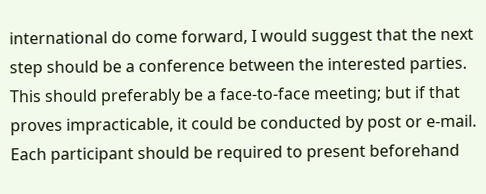international do come forward, I would suggest that the next step should be a conference between the interested parties. This should preferably be a face-to-face meeting; but if that proves impracticable, it could be conducted by post or e-mail. Each participant should be required to present beforehand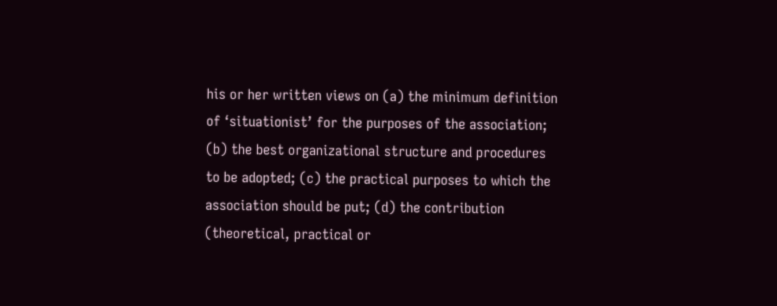his or her written views on (a) the minimum definition of ‘situationist’ for the purposes of the association; (b) the best organizational structure and procedures to be adopted; (c) the practical purposes to which the association should be put; (d) the contribution (theoretical, practical or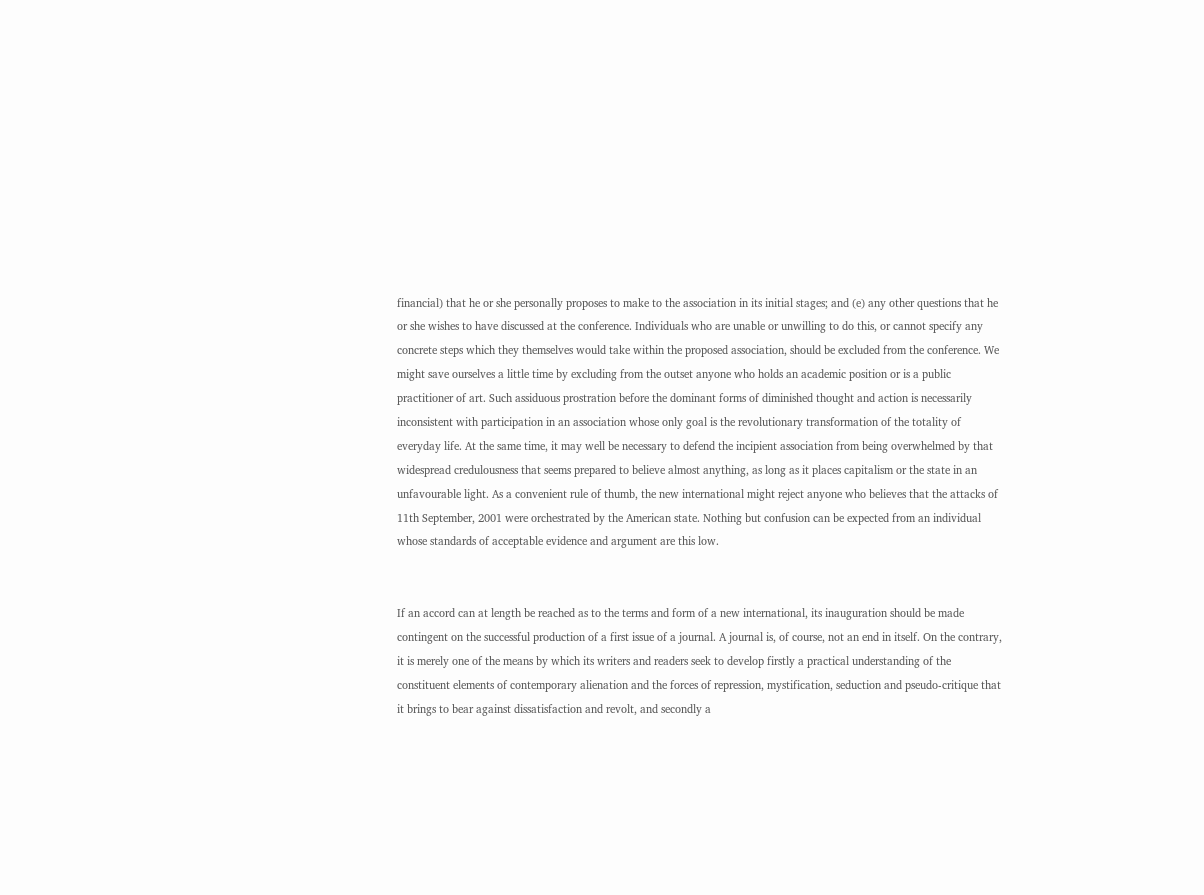financial) that he or she personally proposes to make to the association in its initial stages; and (e) any other questions that he or she wishes to have discussed at the conference. Individuals who are unable or unwilling to do this, or cannot specify any concrete steps which they themselves would take within the proposed association, should be excluded from the conference. We might save ourselves a little time by excluding from the outset anyone who holds an academic position or is a public practitioner of art. Such assiduous prostration before the dominant forms of diminished thought and action is necessarily inconsistent with participation in an association whose only goal is the revolutionary transformation of the totality of everyday life. At the same time, it may well be necessary to defend the incipient association from being overwhelmed by that widespread credulousness that seems prepared to believe almost anything, as long as it places capitalism or the state in an unfavourable light. As a convenient rule of thumb, the new international might reject anyone who believes that the attacks of 11th September, 2001 were orchestrated by the American state. Nothing but confusion can be expected from an individual whose standards of acceptable evidence and argument are this low.


If an accord can at length be reached as to the terms and form of a new international, its inauguration should be made contingent on the successful production of a first issue of a journal. A journal is, of course, not an end in itself. On the contrary, it is merely one of the means by which its writers and readers seek to develop firstly a practical understanding of the constituent elements of contemporary alienation and the forces of repression, mystification, seduction and pseudo-critique that it brings to bear against dissatisfaction and revolt, and secondly a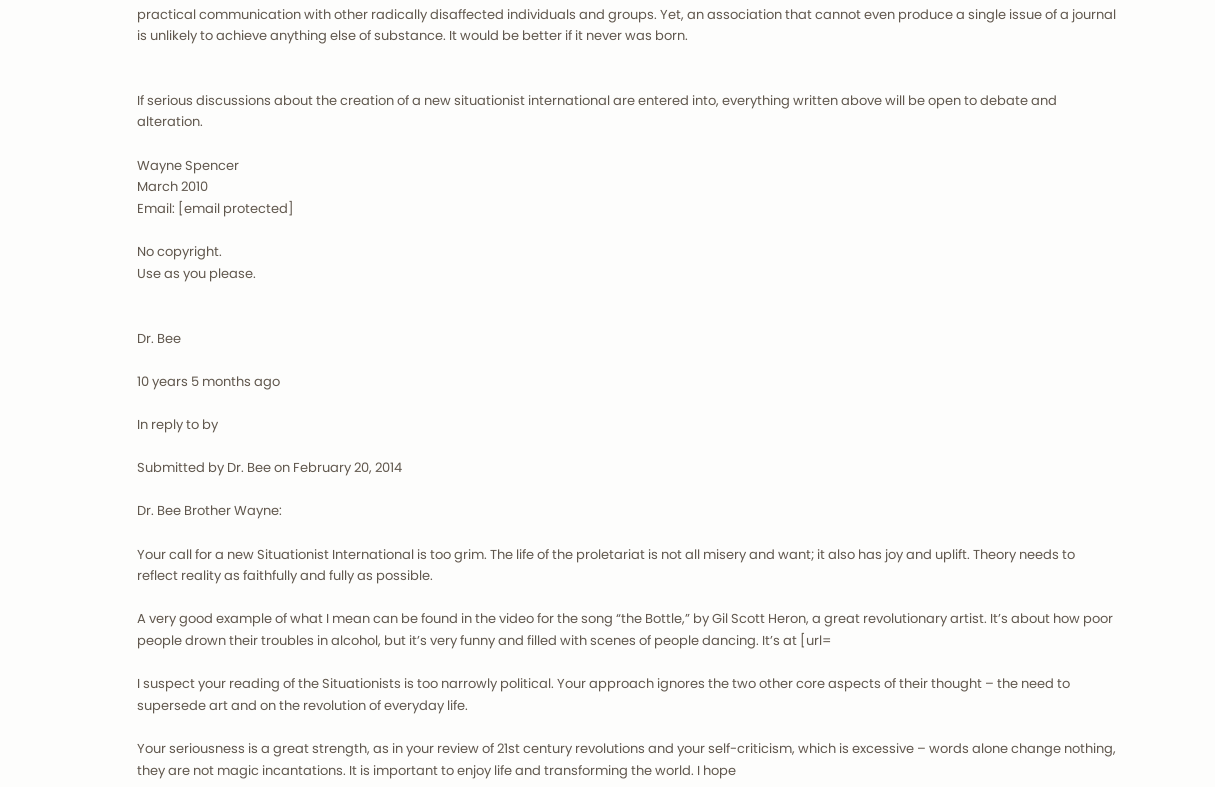practical communication with other radically disaffected individuals and groups. Yet, an association that cannot even produce a single issue of a journal is unlikely to achieve anything else of substance. It would be better if it never was born.


If serious discussions about the creation of a new situationist international are entered into, everything written above will be open to debate and alteration.

Wayne Spencer
March 2010
Email: [email protected]

No copyright.
Use as you please.


Dr. Bee

10 years 5 months ago

In reply to by

Submitted by Dr. Bee on February 20, 2014

Dr. Bee Brother Wayne:

Your call for a new Situationist International is too grim. The life of the proletariat is not all misery and want; it also has joy and uplift. Theory needs to reflect reality as faithfully and fully as possible.

A very good example of what I mean can be found in the video for the song “the Bottle,” by Gil Scott Heron, a great revolutionary artist. It’s about how poor people drown their troubles in alcohol, but it’s very funny and filled with scenes of people dancing. It’s at [url=

I suspect your reading of the Situationists is too narrowly political. Your approach ignores the two other core aspects of their thought – the need to supersede art and on the revolution of everyday life.

Your seriousness is a great strength, as in your review of 21st century revolutions and your self-criticism, which is excessive – words alone change nothing, they are not magic incantations. It is important to enjoy life and transforming the world. I hope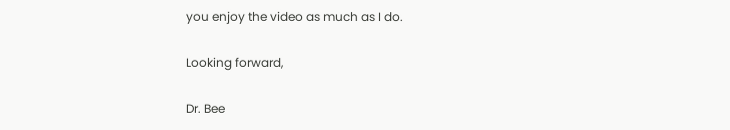you enjoy the video as much as I do.

Looking forward,

Dr. Bee